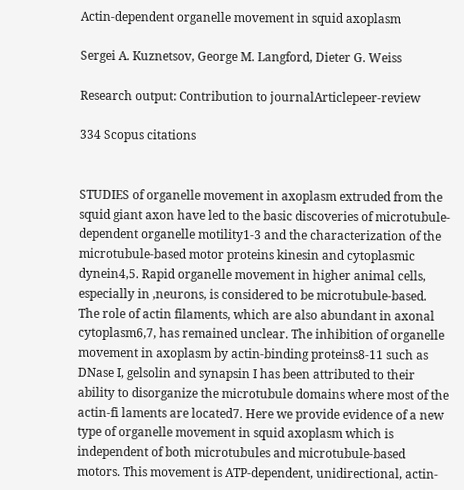Actin-dependent organelle movement in squid axoplasm

Sergei A. Kuznetsov, George M. Langford, Dieter G. Weiss

Research output: Contribution to journalArticlepeer-review

334 Scopus citations


STUDIES of organelle movement in axoplasm extruded from the squid giant axon have led to the basic discoveries of microtubule-dependent organelle motility1-3 and the characterization of the microtubule-based motor proteins kinesin and cytoplasmic dynein4,5. Rapid organelle movement in higher animal cells, especially in ,neurons, is considered to be microtubule-based. The role of actin filaments, which are also abundant in axonal cytoplasm6,7, has remained unclear. The inhibition of organelle movement in axoplasm by actin-binding proteins8-11 such as DNase I, gelsolin and synapsin I has been attributed to their ability to disorganize the microtubule domains where most of the actin-fi laments are located7. Here we provide evidence of a new type of organelle movement in squid axoplasm which is independent of both microtubules and microtubule-based motors. This movement is ATP-dependent, unidirectional, actin-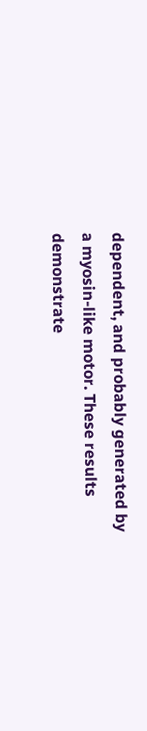dependent, and probably generated by a myosin-like motor. These results demonstrate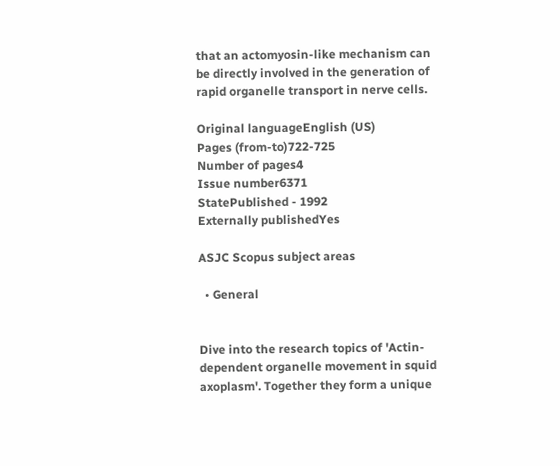that an actomyosin-like mechanism can be directly involved in the generation of rapid organelle transport in nerve cells.

Original languageEnglish (US)
Pages (from-to)722-725
Number of pages4
Issue number6371
StatePublished - 1992
Externally publishedYes

ASJC Scopus subject areas

  • General


Dive into the research topics of 'Actin-dependent organelle movement in squid axoplasm'. Together they form a unique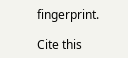fingerprint.

Cite this